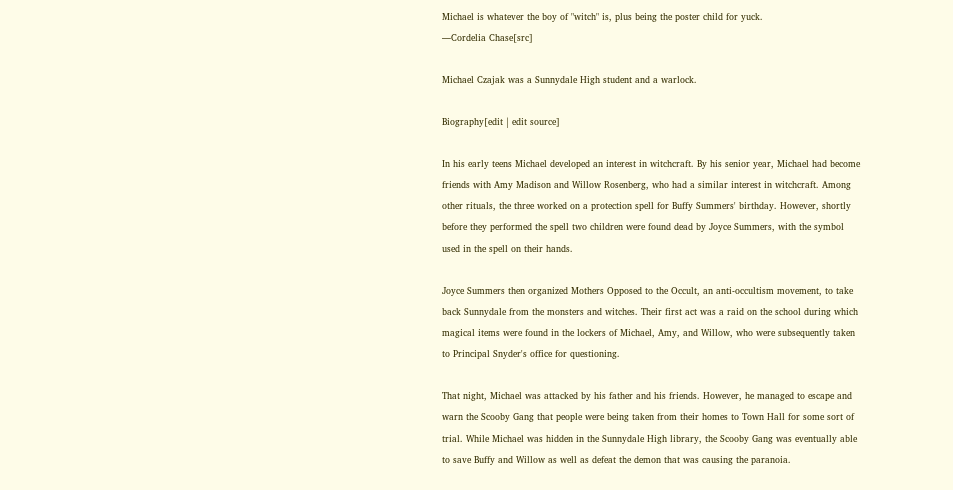Michael is whatever the boy of "witch" is, plus being the poster child for yuck.
―Cordelia Chase[src]

Michael Czajak was a Sunnydale High student and a warlock.

Biography[edit | edit source]

In his early teens Michael developed an interest in witchcraft. By his senior year, Michael had become friends with Amy Madison and Willow Rosenberg, who had a similar interest in witchcraft. Among other rituals, the three worked on a protection spell for Buffy Summers' birthday. However, shortly before they performed the spell two children were found dead by Joyce Summers, with the symbol used in the spell on their hands.

Joyce Summers then organized Mothers Opposed to the Occult, an anti-occultism movement, to take back Sunnydale from the monsters and witches. Their first act was a raid on the school during which magical items were found in the lockers of Michael, Amy, and Willow, who were subsequently taken to Principal Snyder's office for questioning.

That night, Michael was attacked by his father and his friends. However, he managed to escape and warn the Scooby Gang that people were being taken from their homes to Town Hall for some sort of trial. While Michael was hidden in the Sunnydale High library, the Scooby Gang was eventually able to save Buffy and Willow as well as defeat the demon that was causing the paranoia.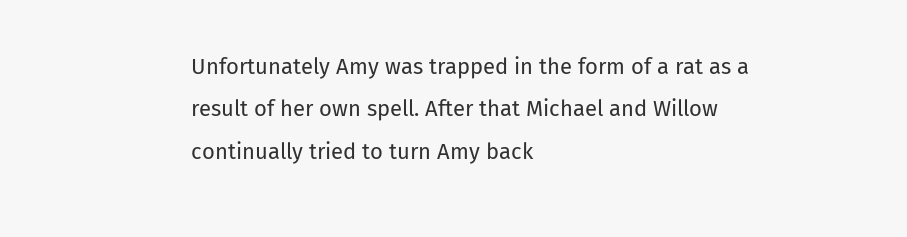Unfortunately Amy was trapped in the form of a rat as a result of her own spell. After that Michael and Willow continually tried to turn Amy back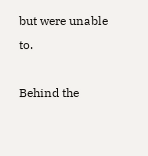but were unable to.

Behind the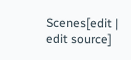Scenes[edit | edit source]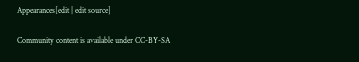Appearances[edit | edit source]

Community content is available under CC-BY-SA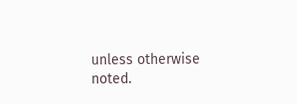unless otherwise noted.